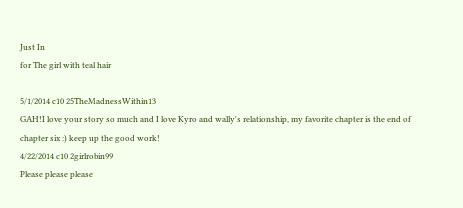Just In
for The girl with teal hair

5/1/2014 c10 25TheMadnessWithin13
GAH!I love your story so much and I love Kyro and wally's relationship, my favorite chapter is the end of chapter six :) keep up the good work!
4/22/2014 c10 2girlrobin99
Please please please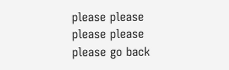please please please please please go back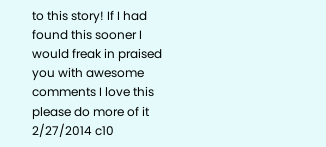to this story! If I had found this sooner I would freak in praised you with awesome comments I love this please do more of it
2/27/2014 c10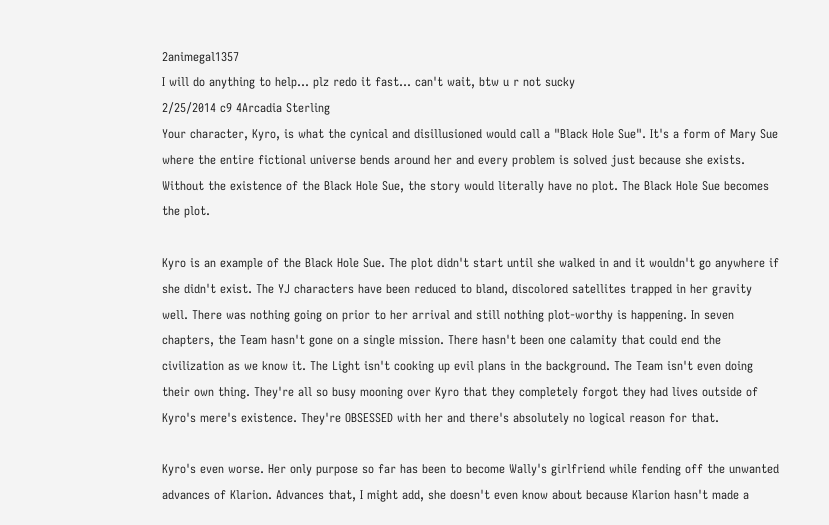2animegal1357
I will do anything to help... plz redo it fast... can't wait, btw u r not sucky
2/25/2014 c9 4Arcadia Sterling
Your character, Kyro, is what the cynical and disillusioned would call a "Black Hole Sue". It's a form of Mary Sue where the entire fictional universe bends around her and every problem is solved just because she exists. Without the existence of the Black Hole Sue, the story would literally have no plot. The Black Hole Sue becomes the plot.

Kyro is an example of the Black Hole Sue. The plot didn't start until she walked in and it wouldn't go anywhere if she didn't exist. The YJ characters have been reduced to bland, discolored satellites trapped in her gravity well. There was nothing going on prior to her arrival and still nothing plot-worthy is happening. In seven chapters, the Team hasn't gone on a single mission. There hasn't been one calamity that could end the civilization as we know it. The Light isn't cooking up evil plans in the background. The Team isn't even doing their own thing. They're all so busy mooning over Kyro that they completely forgot they had lives outside of Kyro's mere's existence. They're OBSESSED with her and there's absolutely no logical reason for that.

Kyro's even worse. Her only purpose so far has been to become Wally's girlfriend while fending off the unwanted advances of Klarion. Advances that, I might add, she doesn't even know about because Klarion hasn't made a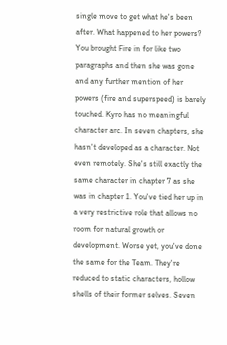single move to get what he's been after. What happened to her powers? You brought Fire in for like two paragraphs and then she was gone and any further mention of her powers (fire and superspeed) is barely touched. Kyro has no meaningful character arc. In seven chapters, she hasn't developed as a character. Not even remotely. She's still exactly the same character in chapter 7 as she was in chapter 1. You've tied her up in a very restrictive role that allows no room for natural growth or development. Worse yet, you've done the same for the Team. They're reduced to static characters, hollow shells of their former selves. Seven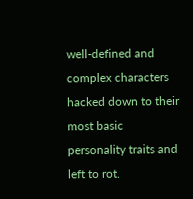well-defined and complex characters hacked down to their most basic personality traits and left to rot.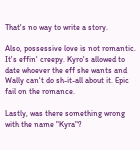That's no way to write a story.

Also, possessive love is not romantic. It's effin' creepy. Kyro's allowed to date whoever the eff she wants and Wally can't do sh-it-all about it. Epic fail on the romance.

Lastly, was there something wrong with the name "Kyra"?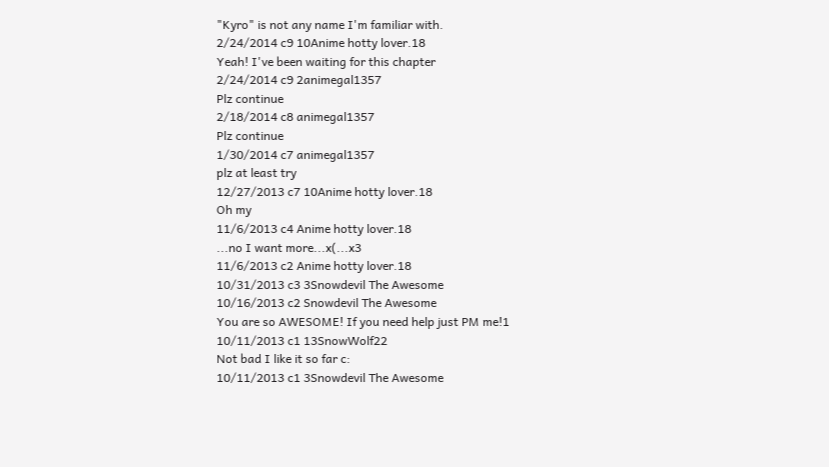"Kyro" is not any name I'm familiar with.
2/24/2014 c9 10Anime hotty lover.18
Yeah! I've been waiting for this chapter
2/24/2014 c9 2animegal1357
Plz continue
2/18/2014 c8 animegal1357
Plz continue
1/30/2014 c7 animegal1357
plz at least try
12/27/2013 c7 10Anime hotty lover.18
Oh my
11/6/2013 c4 Anime hotty lover.18
...no I want more...x(...x3
11/6/2013 c2 Anime hotty lover.18
10/31/2013 c3 3Snowdevil The Awesome
10/16/2013 c2 Snowdevil The Awesome
You are so AWESOME! If you need help just PM me!1
10/11/2013 c1 13SnowWolf22
Not bad I like it so far c:
10/11/2013 c1 3Snowdevil The Awesome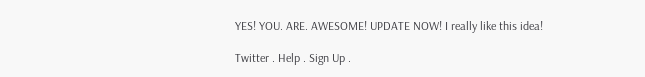YES! YOU. ARE. AWESOME! UPDATE NOW! I really like this idea!

Twitter . Help . Sign Up .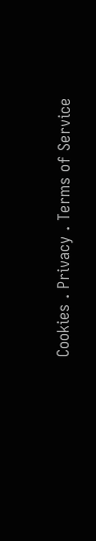Cookies . Privacy . Terms of Service